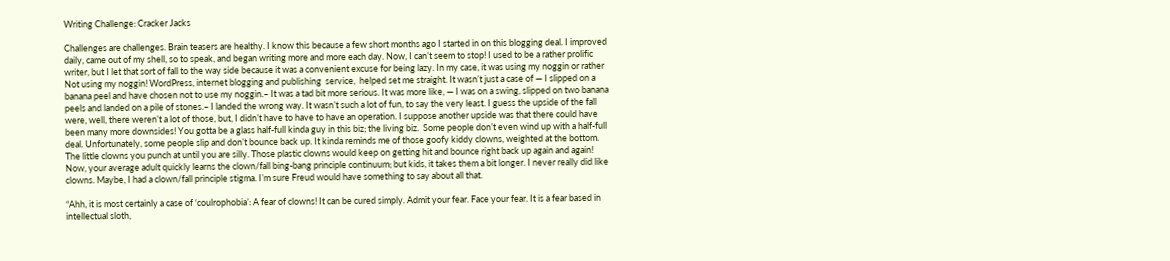Writing Challenge: Cracker Jacks

Challenges are challenges. Brain teasers are healthy. I know this because a few short months ago I started in on this blogging deal. I improved daily, came out of my shell, so to speak, and began writing more and more each day. Now, I can’t seem to stop! I used to be a rather prolific writer, but I let that sort of fall to the way side because it was a convenient excuse for being lazy. In my case, it was using my noggin or rather Not using my noggin! WordPress, internet blogging and publishing  service,  helped set me straight. It wasn’t just a case of — I slipped on a banana peel and have chosen not to use my noggin.– It was a tad bit more serious. It was more like, — I was on a swing, slipped on two banana peels and landed on a pile of stones.– I landed the wrong way. It wasn’t such a lot of fun, to say the very least. I guess the upside of the fall were, well, there weren’t a lot of those, but, I didn’t have to have to have an operation. I suppose another upside was that there could have been many more downsides! You gotta be a glass half-full kinda guy in this biz; the living biz.  Some people don’t even wind up with a half-full deal. Unfortunately, some people slip and don’t bounce back up. It kinda reminds me of those goofy kiddy clowns, weighted at the bottom. The little clowns you punch at until you are silly. Those plastic clowns would keep on getting hit and bounce right back up again and again! Now, your average adult quickly learns the clown/fall bing-bang principle continuum; but kids, it takes them a bit longer. I never really did like clowns. Maybe, I had a clown/fall principle stigma. I’m sure Freud would have something to say about all that.

“Ahh, it is most certainly a case of ‘coulrophobia’: A fear of clowns! It can be cured simply. Admit your fear. Face your fear. It is a fear based in intellectual sloth,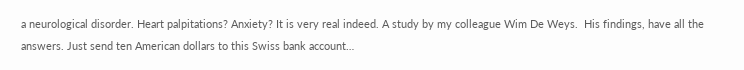a neurological disorder. Heart palpitations? Anxiety? It is very real indeed. A study by my colleague Wim De Weys.  His findings, have all the answers. Just send ten American dollars to this Swiss bank account…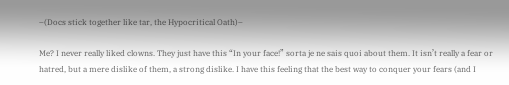–(Docs stick together like tar, the Hypocritical Oath)–

Me? I never really liked clowns. They just have this “In your face!” sorta je ne sais quoi about them. It isn’t really a fear or hatred, but a mere dislike of them, a strong dislike. I have this feeling that the best way to conquer your fears (and I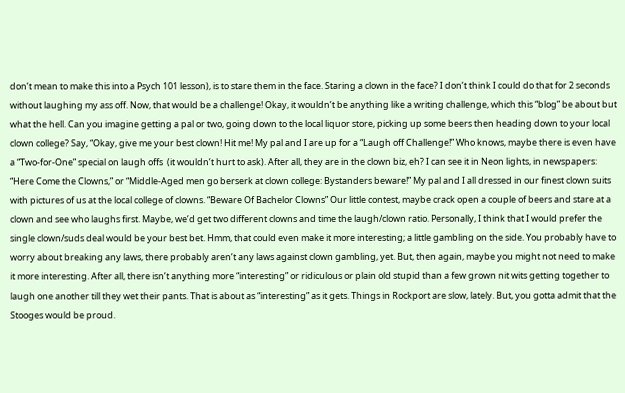don’t mean to make this into a Psych 101 lesson), is to stare them in the face. Staring a clown in the face? I don’t think I could do that for 2 seconds without laughing my ass off. Now, that would be a challenge! Okay, it wouldn’t be anything like a writing challenge, which this “blog” be about but what the hell. Can you imagine getting a pal or two, going down to the local liquor store, picking up some beers then heading down to your local clown college? Say, “Okay, give me your best clown! Hit me! My pal and I are up for a “Laugh off Challenge!” Who knows, maybe there is even have a “Two-for-One” special on laugh offs  (it wouldn’t hurt to ask). After all, they are in the clown biz, eh? I can see it in Neon lights, in newspapers: “Here Come the Clowns,” or “Middle-Aged men go berserk at clown college: Bystanders beware!” My pal and I all dressed in our finest clown suits with pictures of us at the local college of clowns. “Beware Of Bachelor Clowns” Our little contest, maybe crack open a couple of beers and stare at a clown and see who laughs first. Maybe, we’d get two different clowns and time the laugh/clown ratio. Personally, I think that I would prefer the single clown/suds deal would be your best bet. Hmm, that could even make it more interesting; a little gambling on the side. You probably have to worry about breaking any laws, there probably aren’t any laws against clown gambling, yet. But, then again, maybe you might not need to make it more interesting. After all, there isn’t anything more “interesting” or ridiculous or plain old stupid than a few grown nit wits getting together to laugh one another till they wet their pants. That is about as “interesting” as it gets. Things in Rockport are slow, lately. But, you gotta admit that the Stooges would be proud.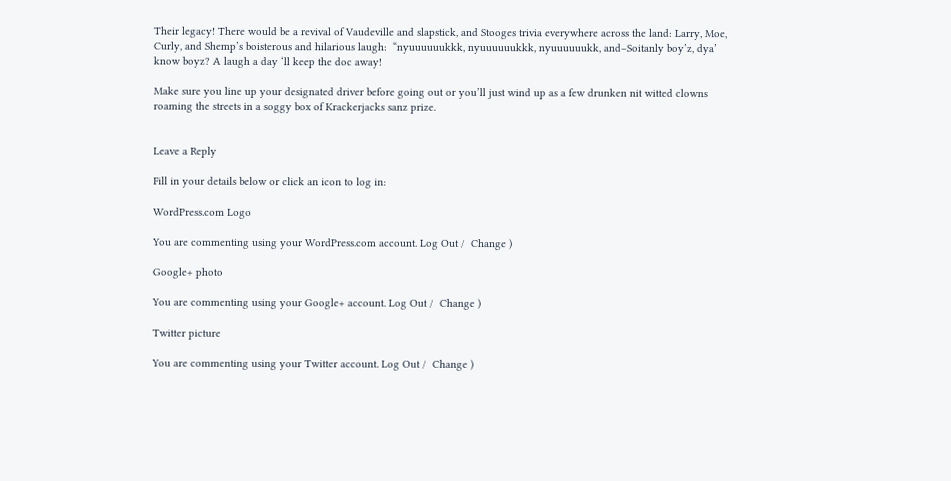Their legacy! There would be a revival of Vaudeville and slapstick, and Stooges trivia everywhere across the land: Larry, Moe, Curly, and Shemp’s boisterous and hilarious laugh:  “nyuuuuuukkk, nyuuuuuukkk, nyuuuuuukk, and–Soitanly boy’z, dya’ know boyz? A laugh a day ‘ll keep the doc away!

Make sure you line up your designated driver before going out or you’ll just wind up as a few drunken nit witted clowns roaming the streets in a soggy box of Krackerjacks sanz prize.


Leave a Reply

Fill in your details below or click an icon to log in:

WordPress.com Logo

You are commenting using your WordPress.com account. Log Out /  Change )

Google+ photo

You are commenting using your Google+ account. Log Out /  Change )

Twitter picture

You are commenting using your Twitter account. Log Out /  Change )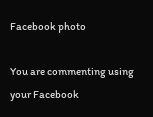Facebook photo

You are commenting using your Facebook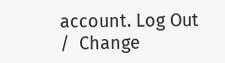account. Log Out /  Change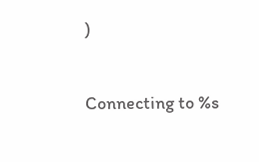)


Connecting to %s